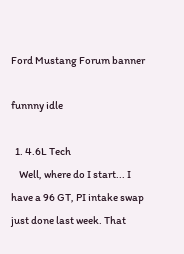Ford Mustang Forum banner

funnny idle

  1. 4.6L Tech
    Well, where do I start... I have a 96 GT, PI intake swap just done last week. That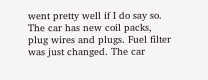went pretty well if I do say so. The car has new coil packs, plug wires and plugs. Fuel filter was just changed. The car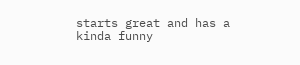starts great and has a kinda funny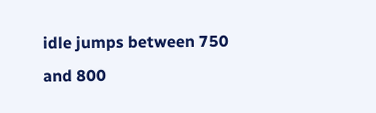idle jumps between 750 and 800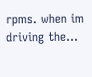rpms. when im driving the...